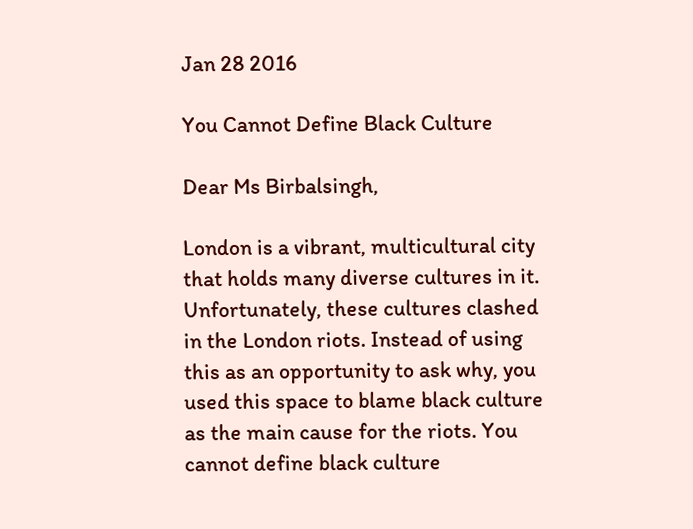Jan 28 2016

You Cannot Define Black Culture

Dear Ms Birbalsingh,

London is a vibrant, multicultural city that holds many diverse cultures in it. Unfortunately, these cultures clashed in the London riots. Instead of using this as an opportunity to ask why, you used this space to blame black culture as the main cause for the riots. You cannot define black culture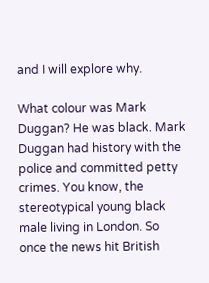and I will explore why.

What colour was Mark Duggan? He was black. Mark Duggan had history with the police and committed petty crimes. You know, the stereotypical young black male living in London. So once the news hit British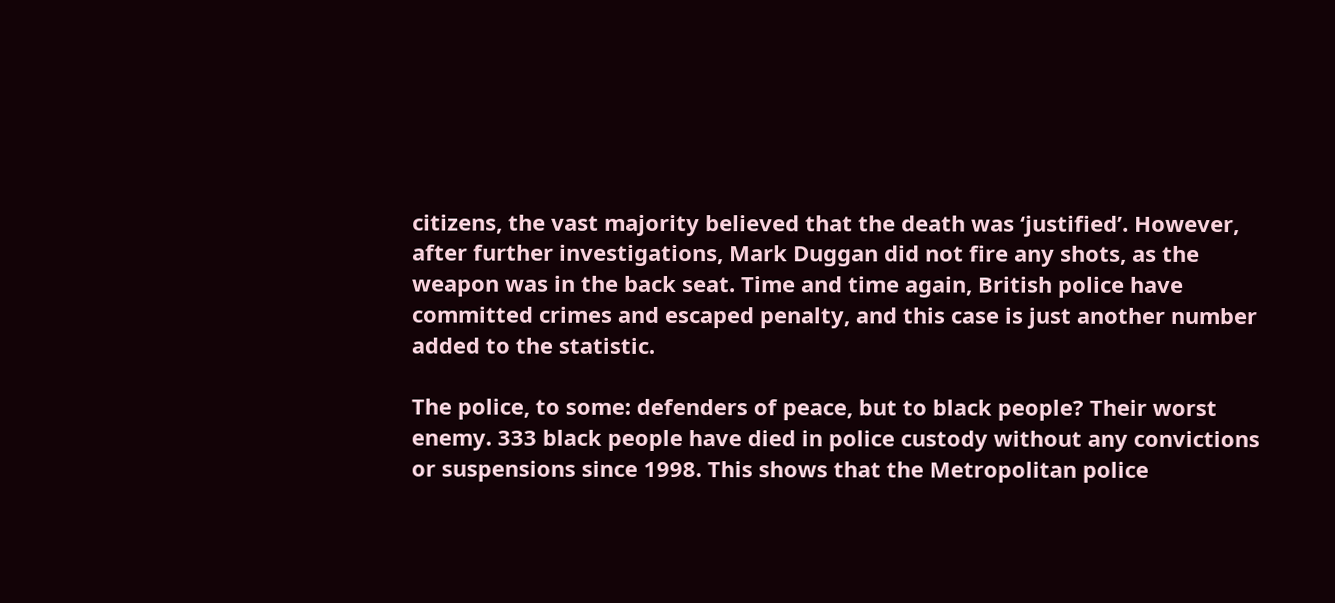citizens, the vast majority believed that the death was ‘justified’. However, after further investigations, Mark Duggan did not fire any shots, as the weapon was in the back seat. Time and time again, British police have committed crimes and escaped penalty, and this case is just another number added to the statistic.

The police, to some: defenders of peace, but to black people? Their worst enemy. 333 black people have died in police custody without any convictions or suspensions since 1998. This shows that the Metropolitan police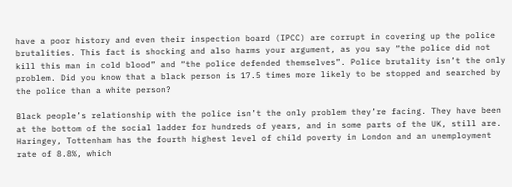have a poor history and even their inspection board (IPCC) are corrupt in covering up the police brutalities. This fact is shocking and also harms your argument, as you say “the police did not kill this man in cold blood” and “the police defended themselves”. Police brutality isn’t the only problem. Did you know that a black person is 17.5 times more likely to be stopped and searched by the police than a white person?

Black people’s relationship with the police isn’t the only problem they’re facing. They have been at the bottom of the social ladder for hundreds of years, and in some parts of the UK, still are. Haringey, Tottenham has the fourth highest level of child poverty in London and an unemployment rate of 8.8%, which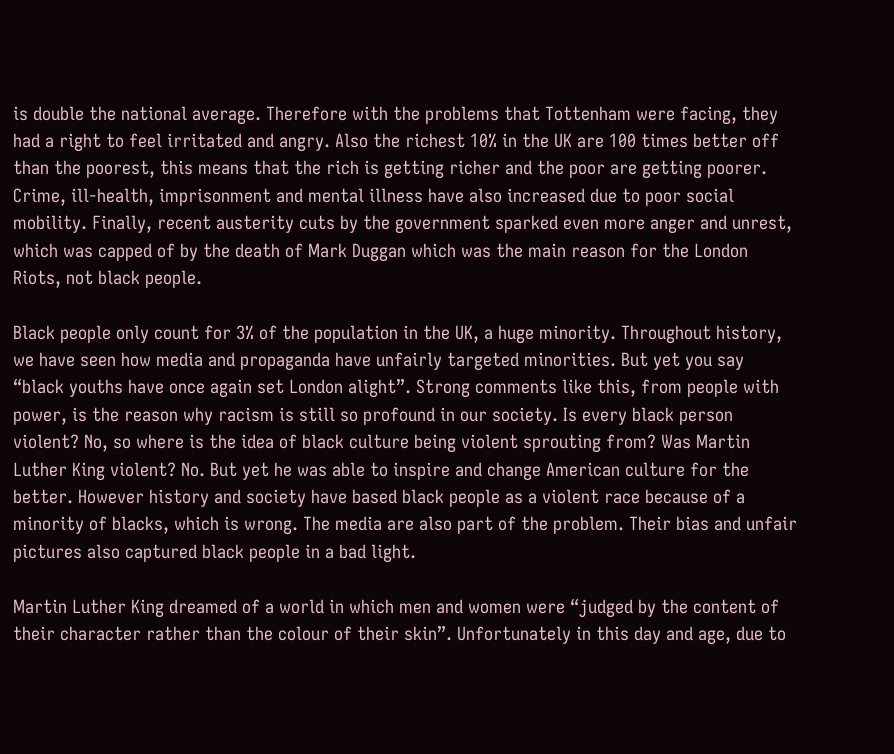is double the national average. Therefore with the problems that Tottenham were facing, they had a right to feel irritated and angry. Also the richest 10% in the UK are 100 times better off than the poorest, this means that the rich is getting richer and the poor are getting poorer. Crime, ill-health, imprisonment and mental illness have also increased due to poor social mobility. Finally, recent austerity cuts by the government sparked even more anger and unrest, which was capped of by the death of Mark Duggan which was the main reason for the London Riots, not black people.

Black people only count for 3% of the population in the UK, a huge minority. Throughout history, we have seen how media and propaganda have unfairly targeted minorities. But yet you say “black youths have once again set London alight”. Strong comments like this, from people with power, is the reason why racism is still so profound in our society. Is every black person violent? No, so where is the idea of black culture being violent sprouting from? Was Martin Luther King violent? No. But yet he was able to inspire and change American culture for the better. However history and society have based black people as a violent race because of a minority of blacks, which is wrong. The media are also part of the problem. Their bias and unfair pictures also captured black people in a bad light.

Martin Luther King dreamed of a world in which men and women were “judged by the content of their character rather than the colour of their skin”. Unfortunately in this day and age, due to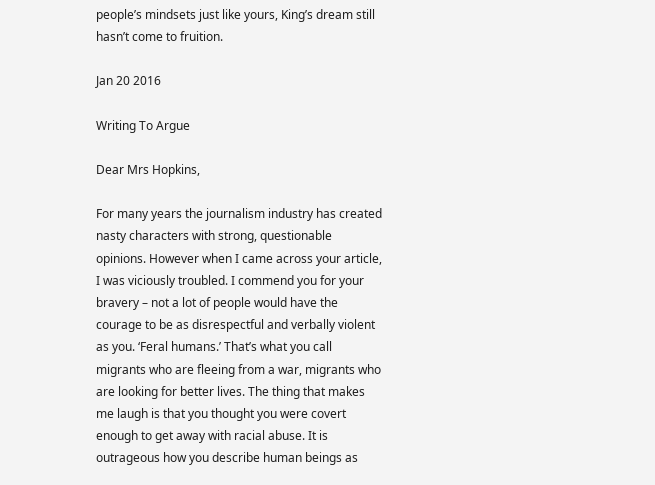people’s mindsets just like yours, King’s dream still hasn’t come to fruition.

Jan 20 2016

Writing To Argue

Dear Mrs Hopkins,

For many years the journalism industry has created nasty characters with strong, questionable opinions. However when I came across your article, I was viciously troubled. I commend you for your bravery – not a lot of people would have the courage to be as disrespectful and verbally violent as you. ‘Feral humans.’ That’s what you call migrants who are fleeing from a war, migrants who are looking for better lives. The thing that makes me laugh is that you thought you were covert enough to get away with racial abuse. It is outrageous how you describe human beings as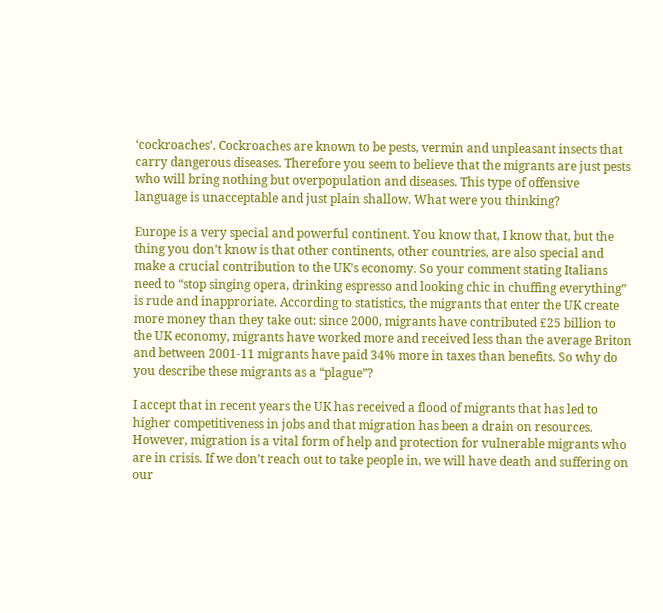‘cockroaches’. Cockroaches are known to be pests, vermin and unpleasant insects that carry dangerous diseases. Therefore you seem to believe that the migrants are just pests who will bring nothing but overpopulation and diseases. This type of offensive language is unacceptable and just plain shallow. What were you thinking?

Europe is a very special and powerful continent. You know that, I know that, but the thing you don’t know is that other continents, other countries, are also special and make a crucial contribution to the UK’s economy. So your comment stating Italians need to “stop singing opera, drinking espresso and looking chic in chuffing everything” is rude and inapproriate. According to statistics, the migrants that enter the UK create more money than they take out: since 2000, migrants have contributed £25 billion to the UK economy, migrants have worked more and received less than the average Briton and between 2001-11 migrants have paid 34% more in taxes than benefits. So why do you describe these migrants as a “plague”?

I accept that in recent years the UK has received a flood of migrants that has led to higher competitiveness in jobs and that migration has been a drain on resources. However, migration is a vital form of help and protection for vulnerable migrants who are in crisis. If we don’t reach out to take people in, we will have death and suffering on our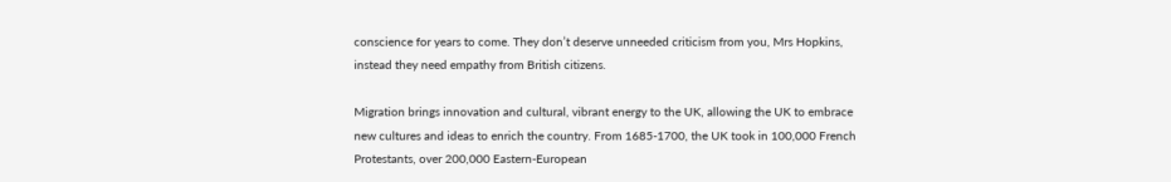conscience for years to come. They don’t deserve unneeded criticism from you, Mrs Hopkins, instead they need empathy from British citizens.

Migration brings innovation and cultural, vibrant energy to the UK, allowing the UK to embrace new cultures and ideas to enrich the country. From 1685-1700, the UK took in 100,000 French Protestants, over 200,000 Eastern-European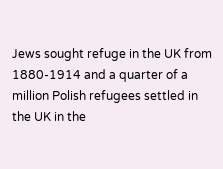Jews sought refuge in the UK from 1880-1914 and a quarter of a million Polish refugees settled in the UK in the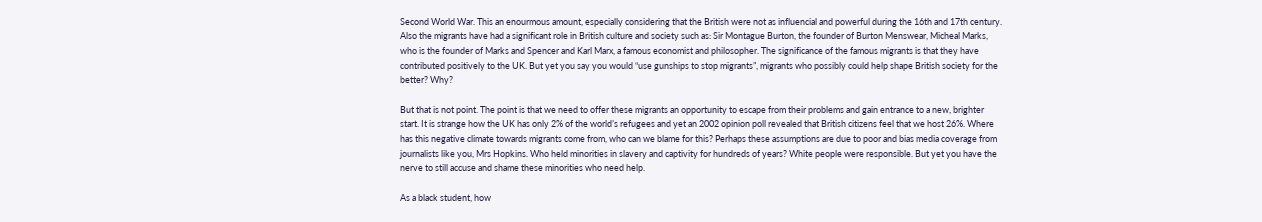Second World War. This an enourmous amount, especially considering that the British were not as influencial and powerful during the 16th and 17th century. Also the migrants have had a significant role in British culture and society such as: Sir Montague Burton, the founder of Burton Menswear, Micheal Marks, who is the founder of Marks and Spencer and Karl Marx, a famous economist and philosopher. The significance of the famous migrants is that they have contributed positively to the UK. But yet you say you would “use gunships to stop migrants”, migrants who possibly could help shape British society for the better? Why?

But that is not point. The point is that we need to offer these migrants an opportunity to escape from their problems and gain entrance to a new, brighter start. It is strange how the UK has only 2% of the world’s refugees and yet an 2002 opinion poll revealed that British citizens feel that we host 26%. Where has this negative climate towards migrants come from, who can we blame for this? Perhaps these assumptions are due to poor and bias media coverage from journalists like you, Mrs Hopkins. Who held minorities in slavery and captivity for hundreds of years? White people were responsible. But yet you have the nerve to still accuse and shame these minorities who need help.

As a black student, how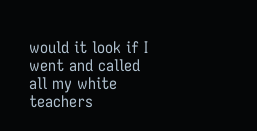would it look if I went and called all my white teachers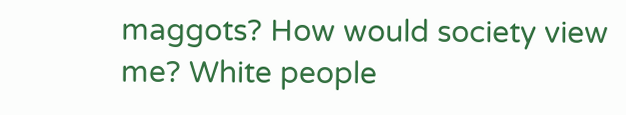maggots? How would society view me? White people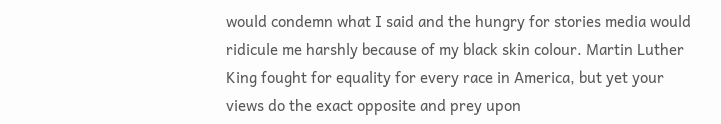would condemn what I said and the hungry for stories media would ridicule me harshly because of my black skin colour. Martin Luther King fought for equality for every race in America, but yet your views do the exact opposite and prey upon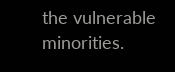the vulnerable minorities.